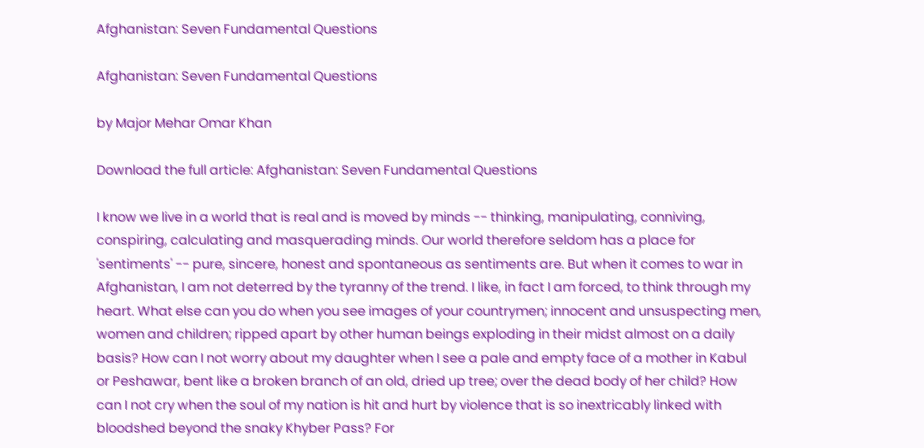Afghanistan: Seven Fundamental Questions

Afghanistan: Seven Fundamental Questions

by Major Mehar Omar Khan

Download the full article: Afghanistan: Seven Fundamental Questions

I know we live in a world that is real and is moved by minds -- thinking, manipulating, conniving, conspiring, calculating and masquerading minds. Our world therefore seldom has a place for 'sentiments' -- pure, sincere, honest and spontaneous as sentiments are. But when it comes to war in Afghanistan, I am not deterred by the tyranny of the trend. I like, in fact I am forced, to think through my heart. What else can you do when you see images of your countrymen; innocent and unsuspecting men, women and children; ripped apart by other human beings exploding in their midst almost on a daily basis? How can I not worry about my daughter when I see a pale and empty face of a mother in Kabul or Peshawar, bent like a broken branch of an old, dried up tree; over the dead body of her child? How can I not cry when the soul of my nation is hit and hurt by violence that is so inextricably linked with bloodshed beyond the snaky Khyber Pass? For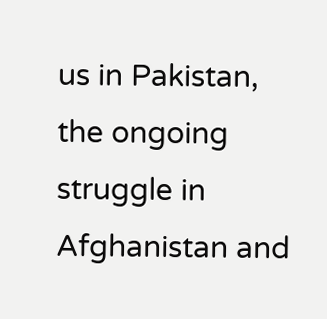us in Pakistan, the ongoing struggle in Afghanistan and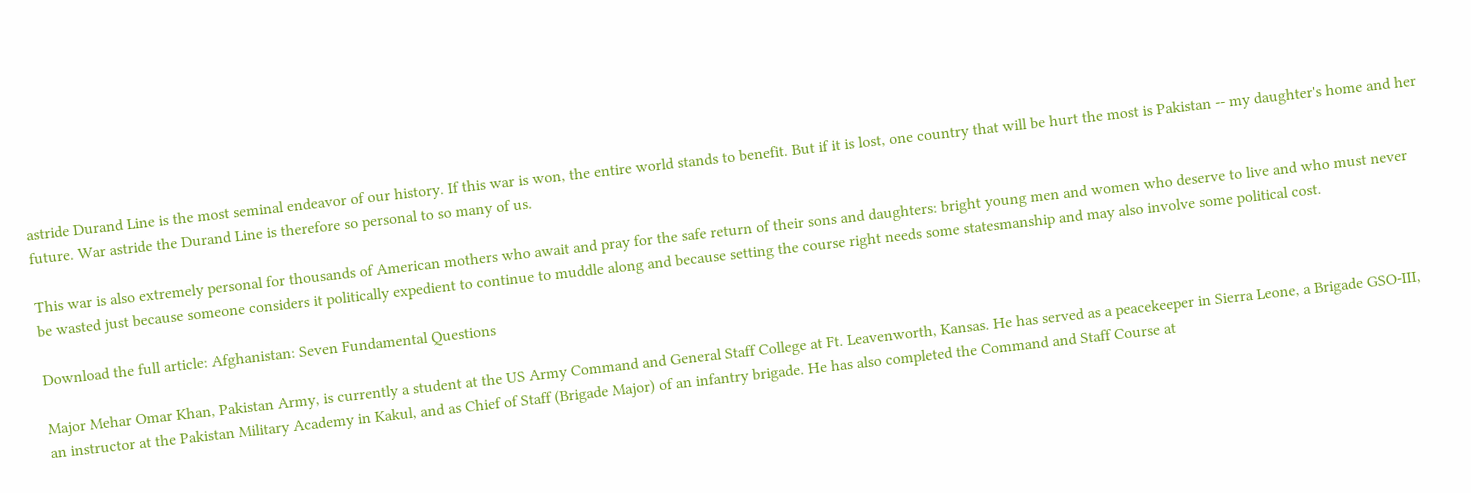astride Durand Line is the most seminal endeavor of our history. If this war is won, the entire world stands to benefit. But if it is lost, one country that will be hurt the most is Pakistan -- my daughter's home and her future. War astride the Durand Line is therefore so personal to so many of us.

This war is also extremely personal for thousands of American mothers who await and pray for the safe return of their sons and daughters: bright young men and women who deserve to live and who must never be wasted just because someone considers it politically expedient to continue to muddle along and because setting the course right needs some statesmanship and may also involve some political cost.

Download the full article: Afghanistan: Seven Fundamental Questions

Major Mehar Omar Khan, Pakistan Army, is currently a student at the US Army Command and General Staff College at Ft. Leavenworth, Kansas. He has served as a peacekeeper in Sierra Leone, a Brigade GSO-III, an instructor at the Pakistan Military Academy in Kakul, and as Chief of Staff (Brigade Major) of an infantry brigade. He has also completed the Command and Staff Course at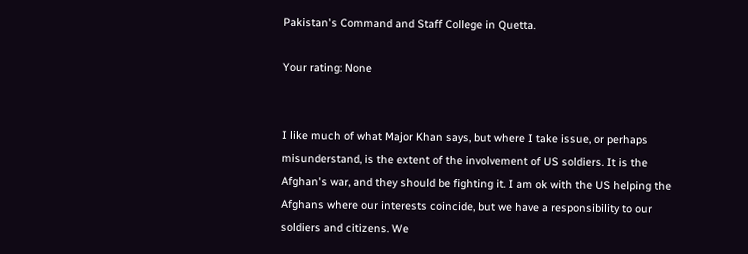Pakistan's Command and Staff College in Quetta.

Your rating: None


I like much of what Major Khan says, but where I take issue, or perhaps misunderstand, is the extent of the involvement of US soldiers. It is the Afghan's war, and they should be fighting it. I am ok with the US helping the Afghans where our interests coincide, but we have a responsibility to our soldiers and citizens. We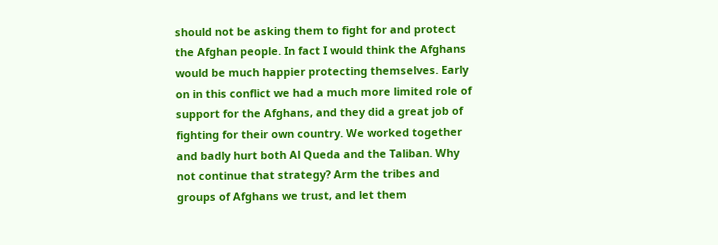should not be asking them to fight for and protect the Afghan people. In fact I would think the Afghans would be much happier protecting themselves. Early on in this conflict we had a much more limited role of support for the Afghans, and they did a great job of fighting for their own country. We worked together and badly hurt both Al Queda and the Taliban. Why not continue that strategy? Arm the tribes and groups of Afghans we trust, and let them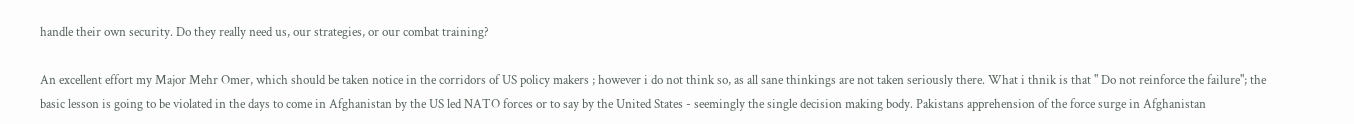handle their own security. Do they really need us, our strategies, or our combat training?

An excellent effort my Major Mehr Omer, which should be taken notice in the corridors of US policy makers ; however i do not think so, as all sane thinkings are not taken seriously there. What i thnik is that " Do not reinforce the failure"; the basic lesson is going to be violated in the days to come in Afghanistan by the US led NATO forces or to say by the United States - seemingly the single decision making body. Pakistans apprehension of the force surge in Afghanistan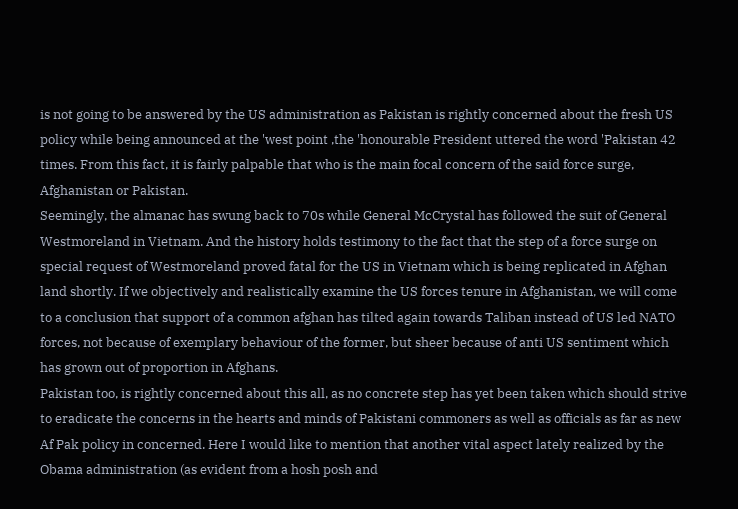is not going to be answered by the US administration as Pakistan is rightly concerned about the fresh US policy while being announced at the 'west point ,the 'honourable President uttered the word 'Pakistan 42 times. From this fact, it is fairly palpable that who is the main focal concern of the said force surge, Afghanistan or Pakistan.
Seemingly, the almanac has swung back to 70s while General McCrystal has followed the suit of General Westmoreland in Vietnam. And the history holds testimony to the fact that the step of a force surge on special request of Westmoreland proved fatal for the US in Vietnam which is being replicated in Afghan land shortly. If we objectively and realistically examine the US forces tenure in Afghanistan, we will come to a conclusion that support of a common afghan has tilted again towards Taliban instead of US led NATO forces, not because of exemplary behaviour of the former, but sheer because of anti US sentiment which has grown out of proportion in Afghans.
Pakistan too, is rightly concerned about this all, as no concrete step has yet been taken which should strive to eradicate the concerns in the hearts and minds of Pakistani commoners as well as officials as far as new Af Pak policy in concerned. Here I would like to mention that another vital aspect lately realized by the Obama administration (as evident from a hosh posh and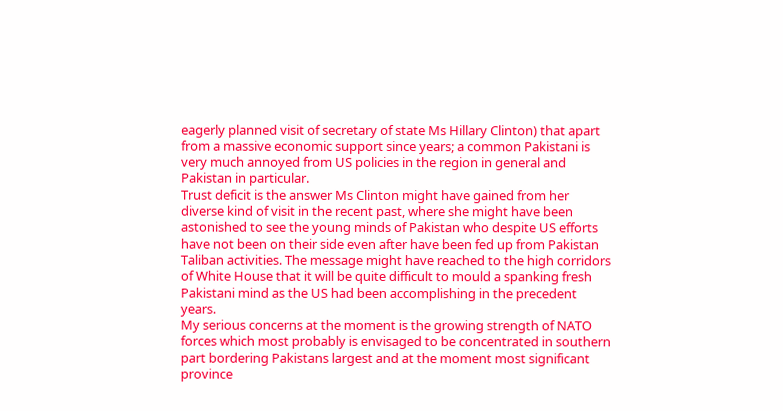eagerly planned visit of secretary of state Ms Hillary Clinton) that apart from a massive economic support since years; a common Pakistani is very much annoyed from US policies in the region in general and Pakistan in particular.
Trust deficit is the answer Ms Clinton might have gained from her diverse kind of visit in the recent past, where she might have been astonished to see the young minds of Pakistan who despite US efforts have not been on their side even after have been fed up from Pakistan Taliban activities. The message might have reached to the high corridors of White House that it will be quite difficult to mould a spanking fresh Pakistani mind as the US had been accomplishing in the precedent years.
My serious concerns at the moment is the growing strength of NATO forces which most probably is envisaged to be concentrated in southern part bordering Pakistans largest and at the moment most significant province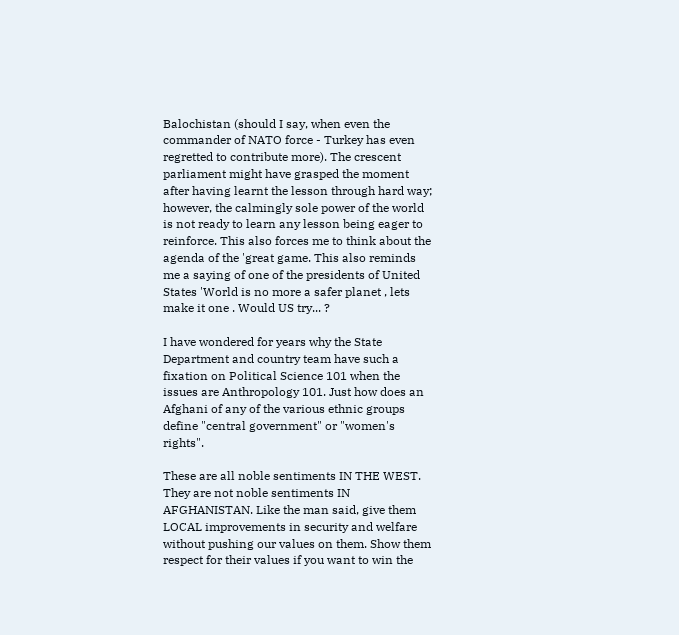Balochistan (should I say, when even the commander of NATO force - Turkey has even regretted to contribute more). The crescent parliament might have grasped the moment after having learnt the lesson through hard way; however, the calmingly sole power of the world is not ready to learn any lesson being eager to reinforce. This also forces me to think about the agenda of the 'great game. This also reminds me a saying of one of the presidents of United States 'World is no more a safer planet , lets make it one . Would US try... ?

I have wondered for years why the State Department and country team have such a fixation on Political Science 101 when the issues are Anthropology 101. Just how does an Afghani of any of the various ethnic groups define "central government" or "women's rights".

These are all noble sentiments IN THE WEST. They are not noble sentiments IN AFGHANISTAN. Like the man said, give them LOCAL improvements in security and welfare without pushing our values on them. Show them respect for their values if you want to win the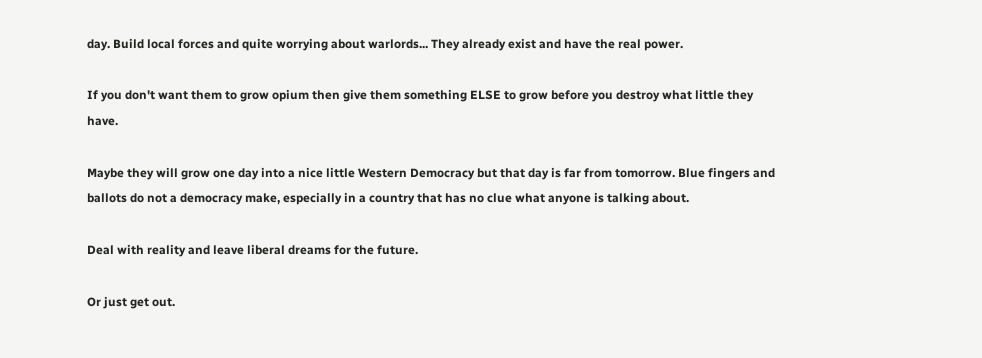day. Build local forces and quite worrying about warlords... They already exist and have the real power.

If you don't want them to grow opium then give them something ELSE to grow before you destroy what little they have.

Maybe they will grow one day into a nice little Western Democracy but that day is far from tomorrow. Blue fingers and ballots do not a democracy make, especially in a country that has no clue what anyone is talking about.

Deal with reality and leave liberal dreams for the future.

Or just get out.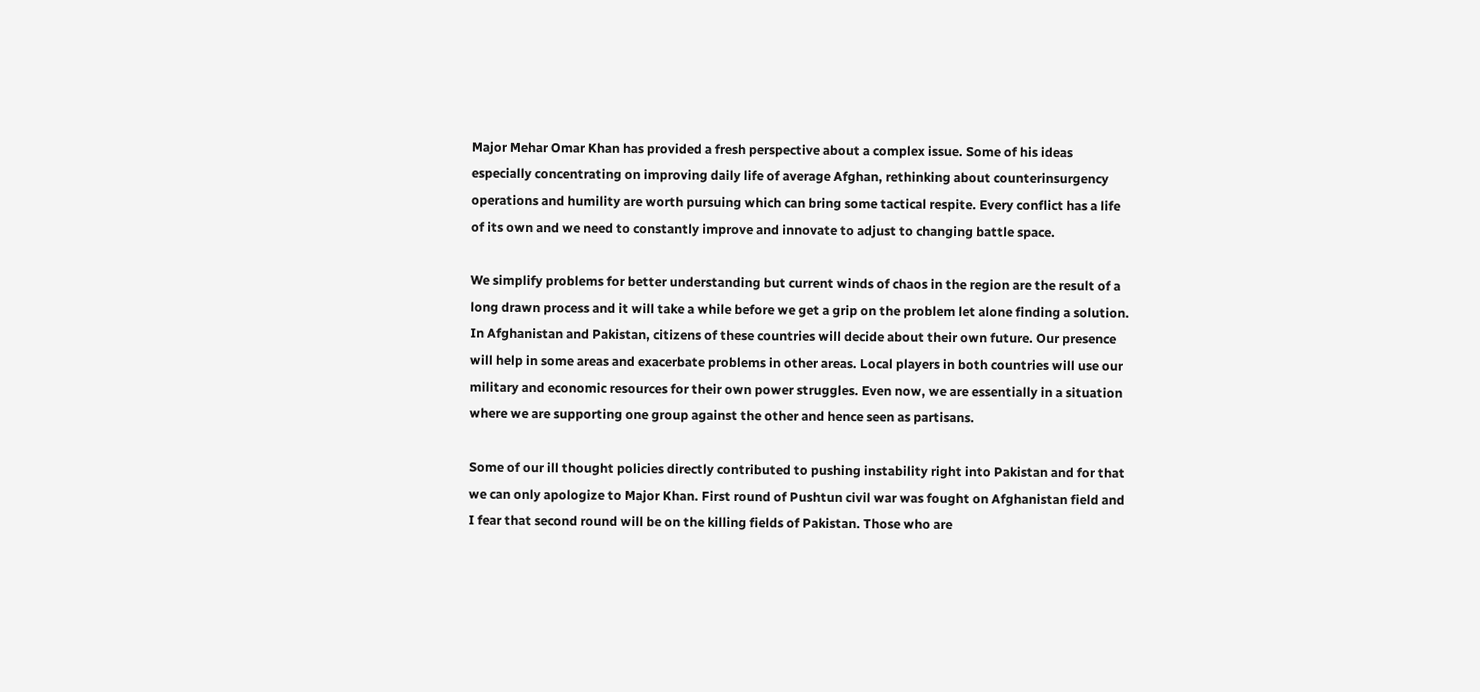Major Mehar Omar Khan has provided a fresh perspective about a complex issue. Some of his ideas especially concentrating on improving daily life of average Afghan, rethinking about counterinsurgency operations and humility are worth pursuing which can bring some tactical respite. Every conflict has a life of its own and we need to constantly improve and innovate to adjust to changing battle space.

We simplify problems for better understanding but current winds of chaos in the region are the result of a long drawn process and it will take a while before we get a grip on the problem let alone finding a solution. In Afghanistan and Pakistan, citizens of these countries will decide about their own future. Our presence will help in some areas and exacerbate problems in other areas. Local players in both countries will use our military and economic resources for their own power struggles. Even now, we are essentially in a situation where we are supporting one group against the other and hence seen as partisans.

Some of our ill thought policies directly contributed to pushing instability right into Pakistan and for that we can only apologize to Major Khan. First round of Pushtun civil war was fought on Afghanistan field and I fear that second round will be on the killing fields of Pakistan. Those who are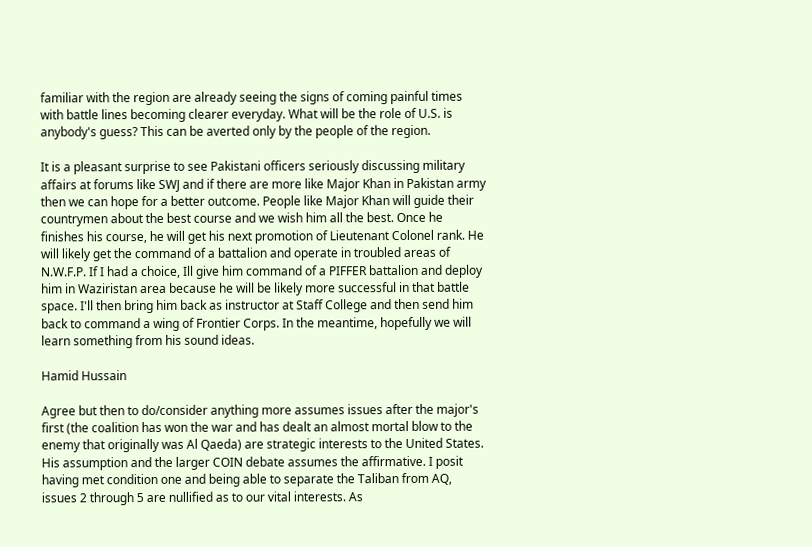familiar with the region are already seeing the signs of coming painful times with battle lines becoming clearer everyday. What will be the role of U.S. is anybody's guess? This can be averted only by the people of the region.

It is a pleasant surprise to see Pakistani officers seriously discussing military affairs at forums like SWJ and if there are more like Major Khan in Pakistan army then we can hope for a better outcome. People like Major Khan will guide their countrymen about the best course and we wish him all the best. Once he finishes his course, he will get his next promotion of Lieutenant Colonel rank. He will likely get the command of a battalion and operate in troubled areas of N.W.F.P. If I had a choice, Ill give him command of a PIFFER battalion and deploy him in Waziristan area because he will be likely more successful in that battle space. I'll then bring him back as instructor at Staff College and then send him back to command a wing of Frontier Corps. In the meantime, hopefully we will learn something from his sound ideas.

Hamid Hussain

Agree but then to do/consider anything more assumes issues after the major's first (the coalition has won the war and has dealt an almost mortal blow to the enemy that originally was Al Qaeda) are strategic interests to the United States. His assumption and the larger COIN debate assumes the affirmative. I posit having met condition one and being able to separate the Taliban from AQ, issues 2 through 5 are nullified as to our vital interests. As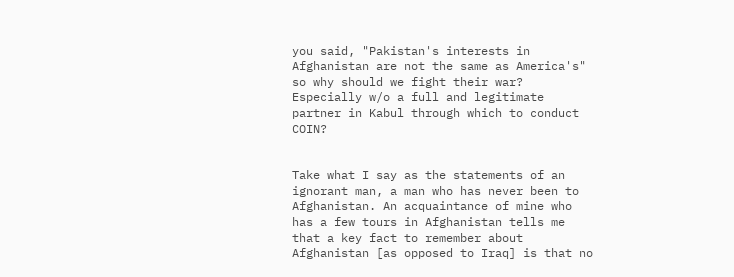you said, "Pakistan's interests in Afghanistan are not the same as America's" so why should we fight their war? Especially w/o a full and legitimate partner in Kabul through which to conduct COIN?


Take what I say as the statements of an ignorant man, a man who has never been to Afghanistan. An acquaintance of mine who has a few tours in Afghanistan tells me that a key fact to remember about Afghanistan [as opposed to Iraq] is that no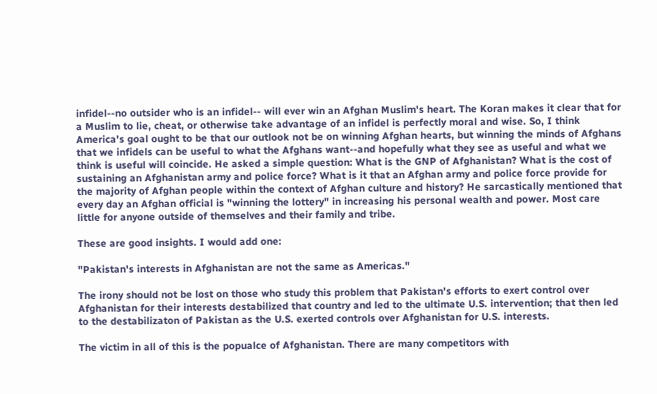infidel--no outsider who is an infidel-- will ever win an Afghan Muslim's heart. The Koran makes it clear that for a Muslim to lie, cheat, or otherwise take advantage of an infidel is perfectly moral and wise. So, I think America's goal ought to be that our outlook not be on winning Afghan hearts, but winning the minds of Afghans that we infidels can be useful to what the Afghans want--and hopefully what they see as useful and what we think is useful will coincide. He asked a simple question: What is the GNP of Afghanistan? What is the cost of sustaining an Afghanistan army and police force? What is it that an Afghan army and police force provide for the majority of Afghan people within the context of Afghan culture and history? He sarcastically mentioned that every day an Afghan official is "winning the lottery" in increasing his personal wealth and power. Most care little for anyone outside of themselves and their family and tribe.

These are good insights. I would add one:

"Pakistan's interests in Afghanistan are not the same as Americas."

The irony should not be lost on those who study this problem that Pakistan's efforts to exert control over Afghanistan for their interests destabilized that country and led to the ultimate U.S. intervention; that then led to the destabilizaton of Pakistan as the U.S. exerted controls over Afghanistan for U.S. interests.

The victim in all of this is the popualce of Afghanistan. There are many competitors with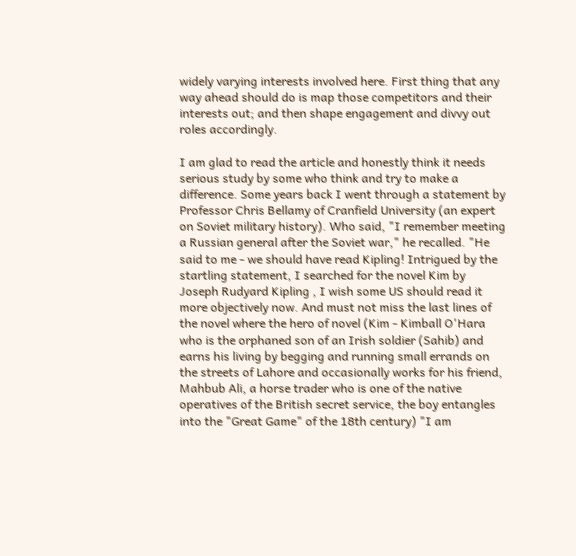widely varying interests involved here. First thing that any way ahead should do is map those competitors and their interests out; and then shape engagement and divvy out roles accordingly.

I am glad to read the article and honestly think it needs serious study by some who think and try to make a difference. Some years back I went through a statement by Professor Chris Bellamy of Cranfield University (an expert on Soviet military history). Who said, "I remember meeting a Russian general after the Soviet war," he recalled. "He said to me - we should have read Kipling! Intrigued by the startling statement, I searched for the novel Kim by Joseph Rudyard Kipling , I wish some US should read it more objectively now. And must not miss the last lines of the novel where the hero of novel (Kim - Kimball O'Hara who is the orphaned son of an Irish soldier (Sahib) and earns his living by begging and running small errands on the streets of Lahore and occasionally works for his friend, Mahbub Ali, a horse trader who is one of the native operatives of the British secret service, the boy entangles into the "Great Game" of the 18th century) "I am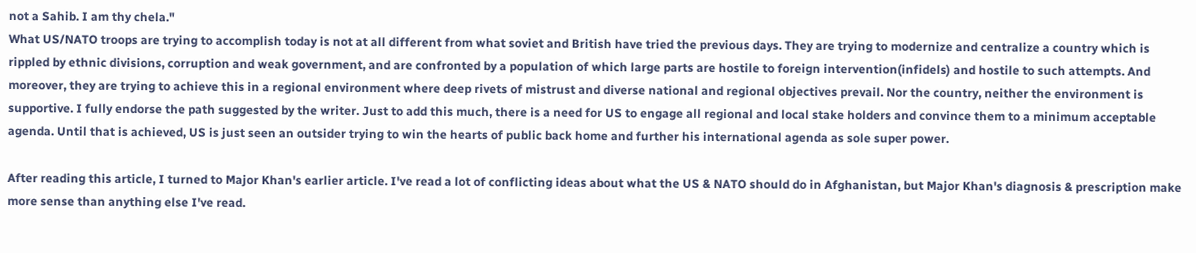not a Sahib. I am thy chela."
What US/NATO troops are trying to accomplish today is not at all different from what soviet and British have tried the previous days. They are trying to modernize and centralize a country which is rippled by ethnic divisions, corruption and weak government, and are confronted by a population of which large parts are hostile to foreign intervention(infidels) and hostile to such attempts. And moreover, they are trying to achieve this in a regional environment where deep rivets of mistrust and diverse national and regional objectives prevail. Nor the country, neither the environment is supportive. I fully endorse the path suggested by the writer. Just to add this much, there is a need for US to engage all regional and local stake holders and convince them to a minimum acceptable agenda. Until that is achieved, US is just seen an outsider trying to win the hearts of public back home and further his international agenda as sole super power.

After reading this article, I turned to Major Khan's earlier article. I've read a lot of conflicting ideas about what the US & NATO should do in Afghanistan, but Major Khan's diagnosis & prescription make more sense than anything else I've read.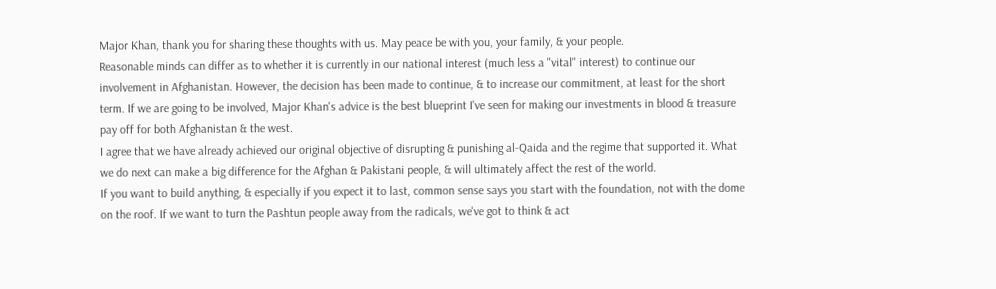Major Khan, thank you for sharing these thoughts with us. May peace be with you, your family, & your people.
Reasonable minds can differ as to whether it is currently in our national interest (much less a "vital" interest) to continue our involvement in Afghanistan. However, the decision has been made to continue, & to increase our commitment, at least for the short term. If we are going to be involved, Major Khan's advice is the best blueprint I've seen for making our investments in blood & treasure pay off for both Afghanistan & the west.
I agree that we have already achieved our original objective of disrupting & punishing al-Qaida and the regime that supported it. What we do next can make a big difference for the Afghan & Pakistani people, & will ultimately affect the rest of the world.
If you want to build anything, & especially if you expect it to last, common sense says you start with the foundation, not with the dome on the roof. If we want to turn the Pashtun people away from the radicals, we've got to think & act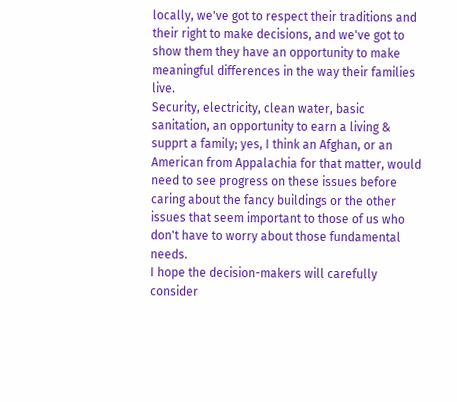locally, we've got to respect their traditions and their right to make decisions, and we've got to show them they have an opportunity to make meaningful differences in the way their families live.
Security, electricity, clean water, basic sanitation, an opportunity to earn a living & supprt a family; yes, I think an Afghan, or an American from Appalachia for that matter, would need to see progress on these issues before caring about the fancy buildings or the other issues that seem important to those of us who don't have to worry about those fundamental needs.
I hope the decision-makers will carefully consider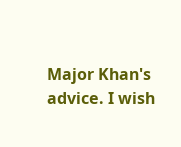Major Khan's advice. I wish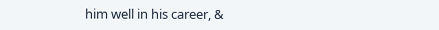him well in his career, &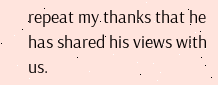repeat my thanks that he has shared his views with us.